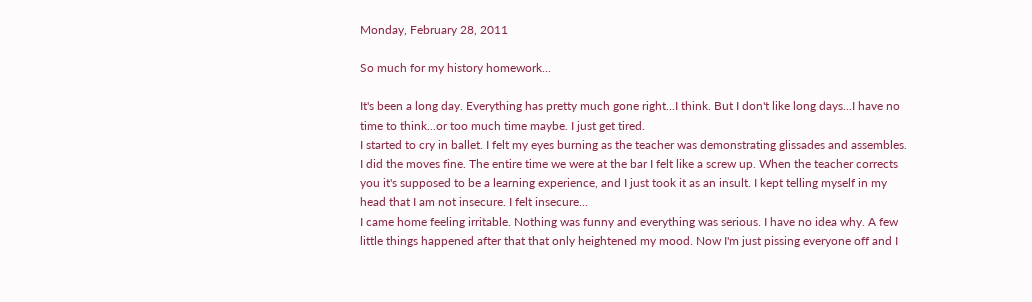Monday, February 28, 2011

So much for my history homework...

It's been a long day. Everything has pretty much gone right...I think. But I don't like long days...I have no time to think...or too much time maybe. I just get tired.
I started to cry in ballet. I felt my eyes burning as the teacher was demonstrating glissades and assembles. I did the moves fine. The entire time we were at the bar I felt like a screw up. When the teacher corrects you it's supposed to be a learning experience, and I just took it as an insult. I kept telling myself in my head that I am not insecure. I felt insecure...
I came home feeling irritable. Nothing was funny and everything was serious. I have no idea why. A few little things happened after that that only heightened my mood. Now I'm just pissing everyone off and I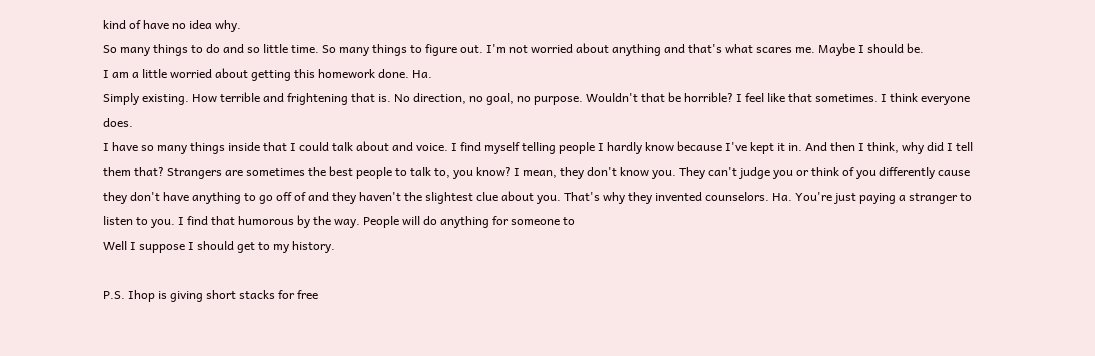kind of have no idea why.
So many things to do and so little time. So many things to figure out. I'm not worried about anything and that's what scares me. Maybe I should be.
I am a little worried about getting this homework done. Ha.
Simply existing. How terrible and frightening that is. No direction, no goal, no purpose. Wouldn't that be horrible? I feel like that sometimes. I think everyone does.
I have so many things inside that I could talk about and voice. I find myself telling people I hardly know because I've kept it in. And then I think, why did I tell them that? Strangers are sometimes the best people to talk to, you know? I mean, they don't know you. They can't judge you or think of you differently cause they don't have anything to go off of and they haven't the slightest clue about you. That's why they invented counselors. Ha. You're just paying a stranger to listen to you. I find that humorous by the way. People will do anything for someone to
Well I suppose I should get to my history.

P.S. Ihop is giving short stacks for free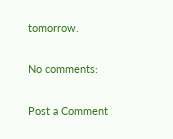tomorrow.

No comments:

Post a Comment